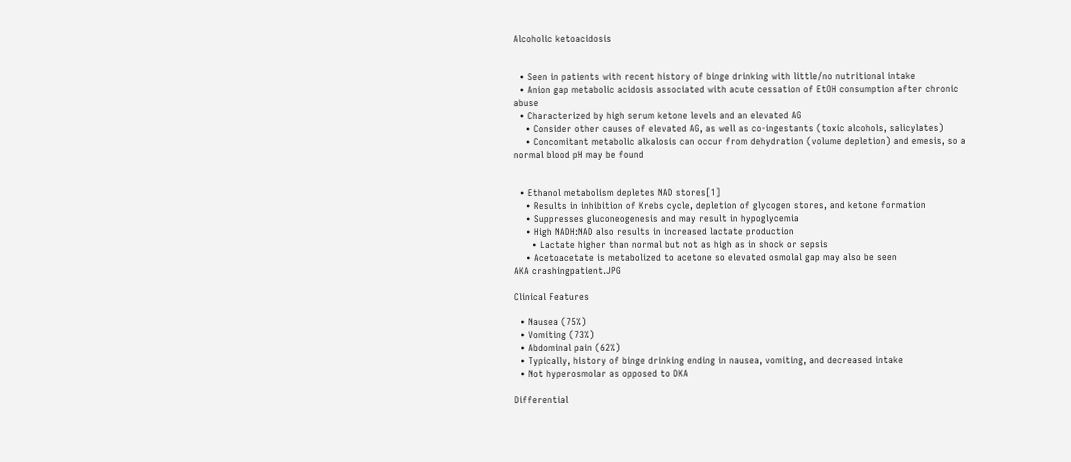Alcoholic ketoacidosis


  • Seen in patients with recent history of binge drinking with little/no nutritional intake
  • Anion gap metabolic acidosis associated with acute cessation of EtOH consumption after chronic abuse
  • Characterized by high serum ketone levels and an elevated AG
    • Consider other causes of elevated AG, as well as co-ingestants (toxic alcohols, salicylates)
    • Concomitant metabolic alkalosis can occur from dehydration (volume depletion) and emesis, so a normal blood pH may be found


  • Ethanol metabolism depletes NAD stores[1]
    • Results in inhibition of Krebs cycle, depletion of glycogen stores, and ketone formation
    • Suppresses gluconeogenesis and may result in hypoglycemia
    • High NADH:NAD also results in increased lactate production
      • Lactate higher than normal but not as high as in shock or sepsis
    • Acetoacetate is metabolized to acetone so elevated osmolal gap may also be seen
AKA crashingpatient.JPG

Clinical Features

  • Nausea (75%)
  • Vomiting (73%)
  • Abdominal pain (62%)
  • Typically, history of binge drinking ending in nausea, vomiting, and decreased intake
  • Not hyperosmolar as opposed to DKA

Differential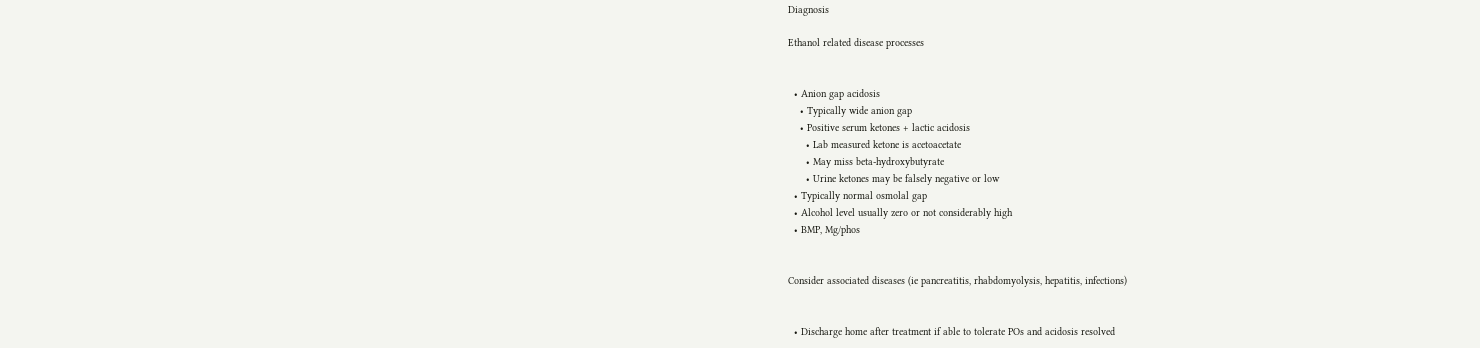Diagnosis

Ethanol related disease processes


  • Anion gap acidosis
    • Typically wide anion gap
    • Positive serum ketones + lactic acidosis
      • Lab measured ketone is acetoacetate
      • May miss beta-hydroxybutyrate
      • Urine ketones may be falsely negative or low
  • Typically normal osmolal gap
  • Alcohol level usually zero or not considerably high
  • BMP, Mg/phos


Consider associated diseases (ie pancreatitis, rhabdomyolysis, hepatitis, infections)


  • Discharge home after treatment if able to tolerate POs and acidosis resolved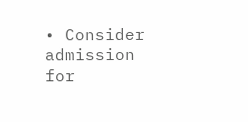• Consider admission for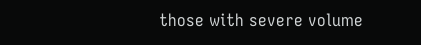those with severe volume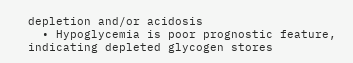depletion and/or acidosis
  • Hypoglycemia is poor prognostic feature, indicating depleted glycogen stores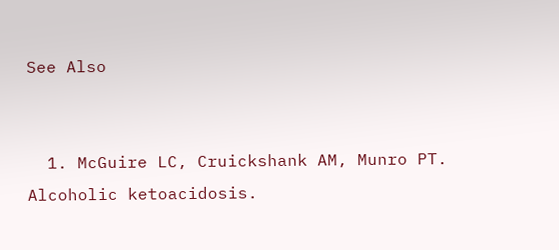See Also


  1. McGuire LC, Cruickshank AM, Munro PT. Alcoholic ketoacidosis.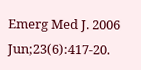Emerg Med J. 2006 Jun;23(6):417-20.